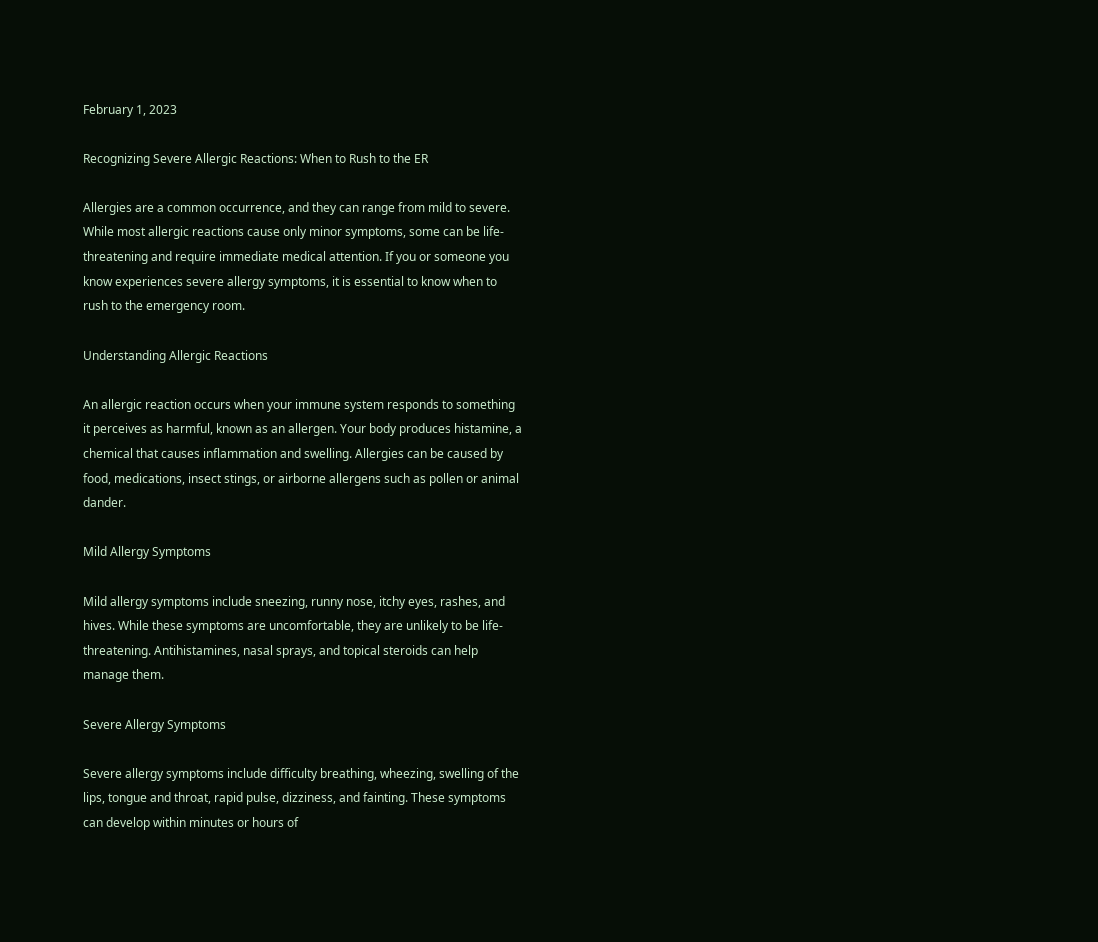February 1, 2023

Recognizing Severe Allergic Reactions: When to Rush to the ER

Allergies are a common occurrence, and they can range from mild to severe. While most allergic reactions cause only minor symptoms, some can be life-threatening and require immediate medical attention. If you or someone you know experiences severe allergy symptoms, it is essential to know when to rush to the emergency room.

Understanding Allergic Reactions

An allergic reaction occurs when your immune system responds to something it perceives as harmful, known as an allergen. Your body produces histamine, a chemical that causes inflammation and swelling. Allergies can be caused by food, medications, insect stings, or airborne allergens such as pollen or animal dander.

Mild Allergy Symptoms

Mild allergy symptoms include sneezing, runny nose, itchy eyes, rashes, and hives. While these symptoms are uncomfortable, they are unlikely to be life-threatening. Antihistamines, nasal sprays, and topical steroids can help manage them.

Severe Allergy Symptoms

Severe allergy symptoms include difficulty breathing, wheezing, swelling of the lips, tongue and throat, rapid pulse, dizziness, and fainting. These symptoms can develop within minutes or hours of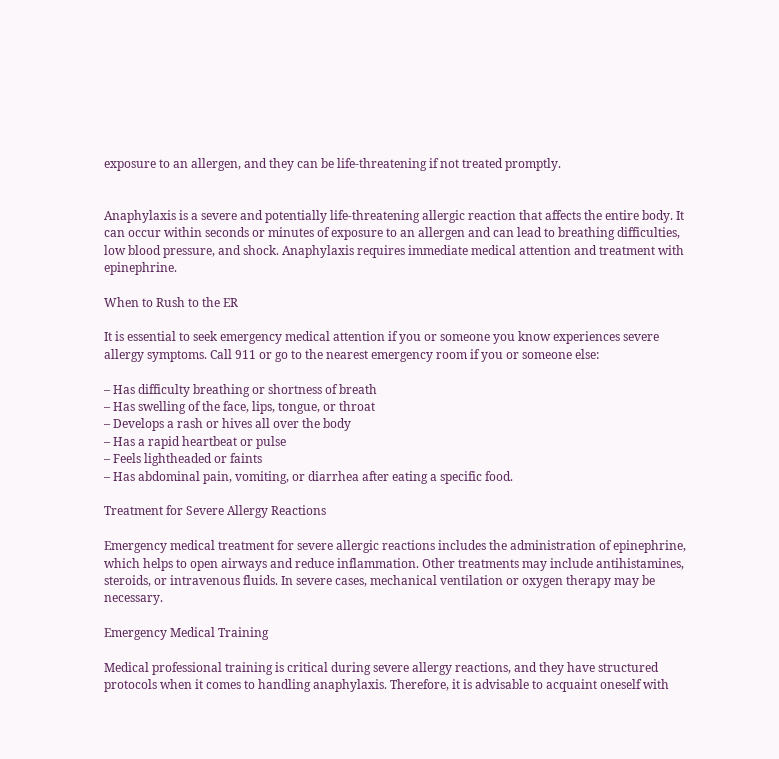exposure to an allergen, and they can be life-threatening if not treated promptly.


Anaphylaxis is a severe and potentially life-threatening allergic reaction that affects the entire body. It can occur within seconds or minutes of exposure to an allergen and can lead to breathing difficulties, low blood pressure, and shock. Anaphylaxis requires immediate medical attention and treatment with epinephrine.

When to Rush to the ER

It is essential to seek emergency medical attention if you or someone you know experiences severe allergy symptoms. Call 911 or go to the nearest emergency room if you or someone else:

– Has difficulty breathing or shortness of breath
– Has swelling of the face, lips, tongue, or throat
– Develops a rash or hives all over the body
– Has a rapid heartbeat or pulse
– Feels lightheaded or faints
– Has abdominal pain, vomiting, or diarrhea after eating a specific food.

Treatment for Severe Allergy Reactions

Emergency medical treatment for severe allergic reactions includes the administration of epinephrine, which helps to open airways and reduce inflammation. Other treatments may include antihistamines, steroids, or intravenous fluids. In severe cases, mechanical ventilation or oxygen therapy may be necessary.

Emergency Medical Training

Medical professional training is critical during severe allergy reactions, and they have structured protocols when it comes to handling anaphylaxis. Therefore, it is advisable to acquaint oneself with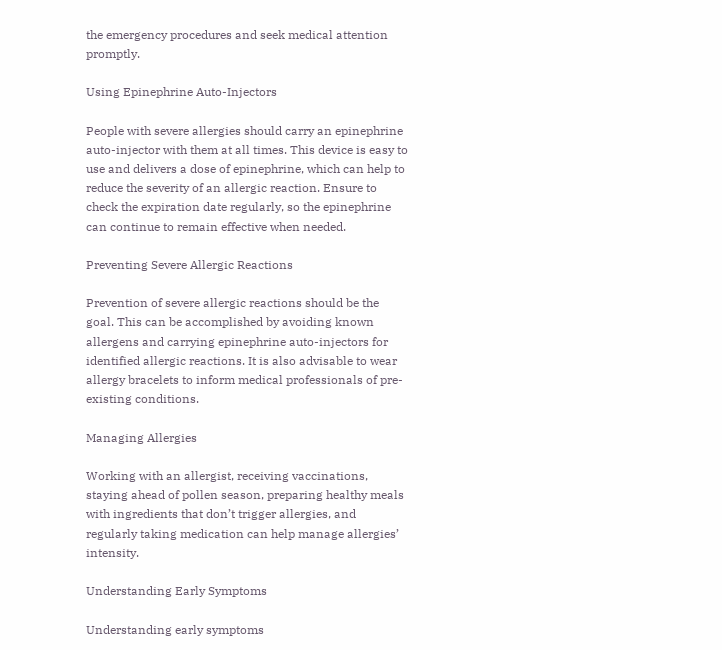the emergency procedures and seek medical attention promptly.

Using Epinephrine Auto-Injectors

People with severe allergies should carry an epinephrine auto-injector with them at all times. This device is easy to use and delivers a dose of epinephrine, which can help to reduce the severity of an allergic reaction. Ensure to check the expiration date regularly, so the epinephrine can continue to remain effective when needed.

Preventing Severe Allergic Reactions

Prevention of severe allergic reactions should be the goal. This can be accomplished by avoiding known allergens and carrying epinephrine auto-injectors for identified allergic reactions. It is also advisable to wear allergy bracelets to inform medical professionals of pre-existing conditions.

Managing Allergies

Working with an allergist, receiving vaccinations, staying ahead of pollen season, preparing healthy meals with ingredients that don’t trigger allergies, and regularly taking medication can help manage allergies’ intensity.

Understanding Early Symptoms

Understanding early symptoms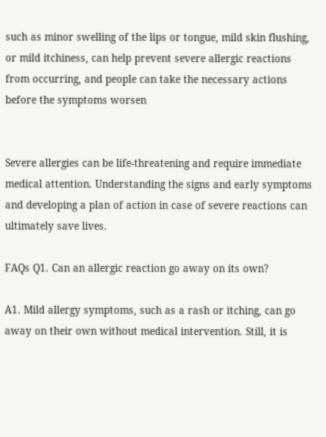such as minor swelling of the lips or tongue, mild skin flushing, or mild itchiness, can help prevent severe allergic reactions from occurring, and people can take the necessary actions before the symptoms worsen


Severe allergies can be life-threatening and require immediate medical attention. Understanding the signs and early symptoms and developing a plan of action in case of severe reactions can ultimately save lives.

FAQs Q1. Can an allergic reaction go away on its own?

A1. Mild allergy symptoms, such as a rash or itching, can go away on their own without medical intervention. Still, it is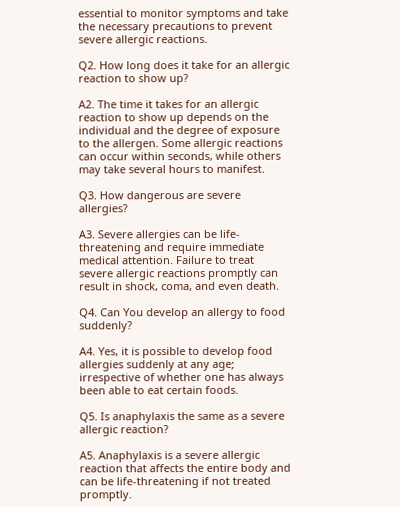essential to monitor symptoms and take the necessary precautions to prevent severe allergic reactions.

Q2. How long does it take for an allergic reaction to show up?

A2. The time it takes for an allergic reaction to show up depends on the individual and the degree of exposure to the allergen. Some allergic reactions can occur within seconds, while others may take several hours to manifest.

Q3. How dangerous are severe allergies?

A3. Severe allergies can be life-threatening and require immediate medical attention. Failure to treat severe allergic reactions promptly can result in shock, coma, and even death.

Q4. Can You develop an allergy to food suddenly?

A4. Yes, it is possible to develop food allergies suddenly at any age; irrespective of whether one has always been able to eat certain foods.

Q5. Is anaphylaxis the same as a severe allergic reaction?

A5. Anaphylaxis is a severe allergic reaction that affects the entire body and can be life-threatening if not treated promptly.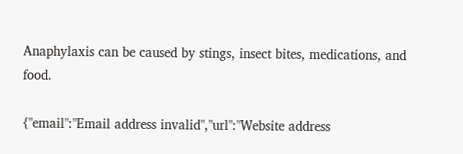Anaphylaxis can be caused by stings, insect bites, medications, and food.

{"email":"Email address invalid","url":"Website address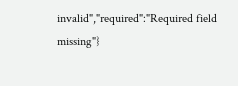invalid","required":"Required field missing"}